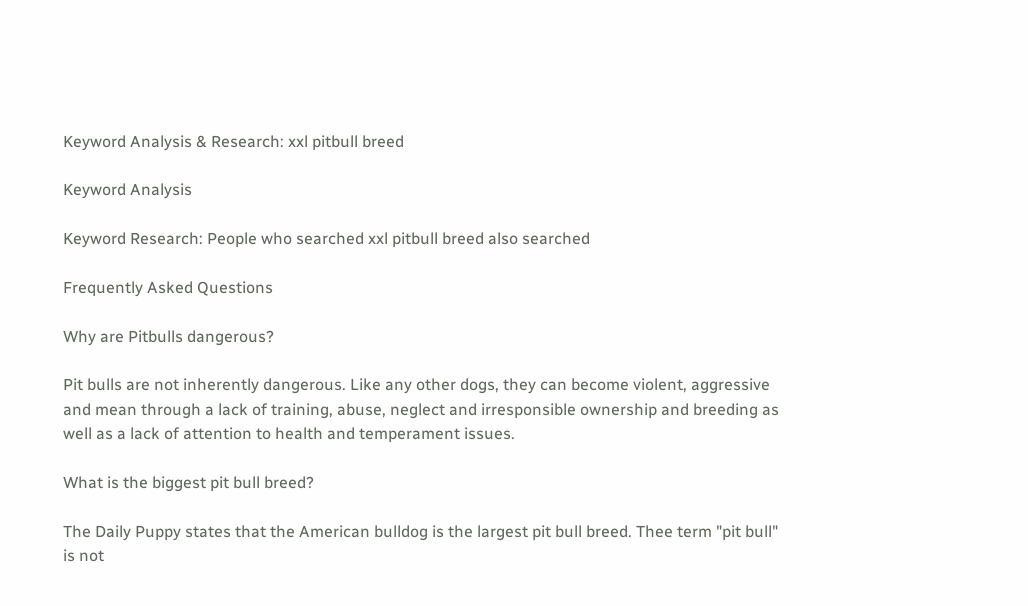Keyword Analysis & Research: xxl pitbull breed

Keyword Analysis

Keyword Research: People who searched xxl pitbull breed also searched

Frequently Asked Questions

Why are Pitbulls dangerous?

Pit bulls are not inherently dangerous. Like any other dogs, they can become violent, aggressive and mean through a lack of training, abuse, neglect and irresponsible ownership and breeding as well as a lack of attention to health and temperament issues.

What is the biggest pit bull breed?

The Daily Puppy states that the American bulldog is the largest pit bull breed. Thee term "pit bull" is not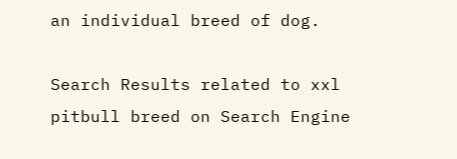an individual breed of dog.

Search Results related to xxl pitbull breed on Search Engine